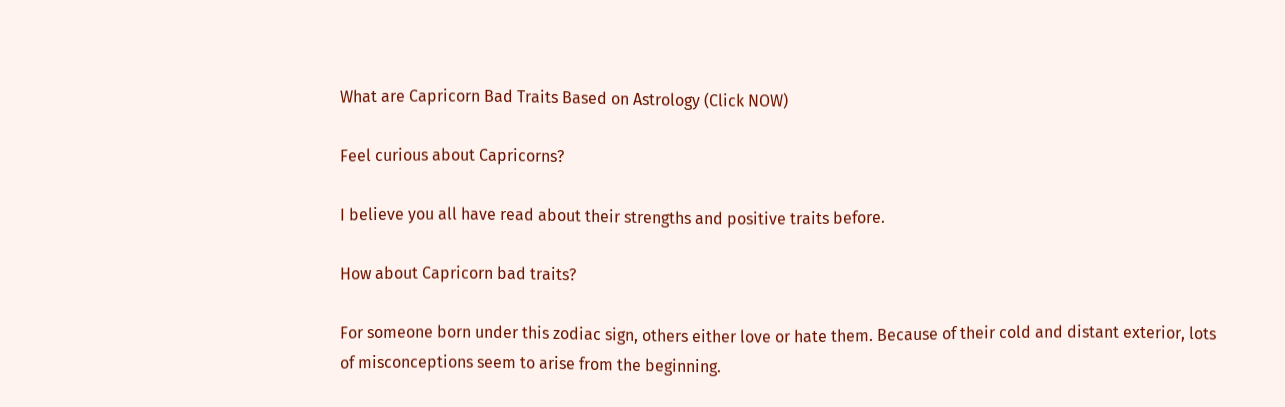What are Capricorn Bad Traits Based on Astrology (Click NOW)

Feel curious about Capricorns?

I believe you all have read about their strengths and positive traits before.

How about Capricorn bad traits?

For someone born under this zodiac sign, others either love or hate them. Because of their cold and distant exterior, lots of misconceptions seem to arise from the beginning.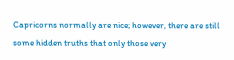Capricorns normally are nice; however, there are still some hidden truths that only those very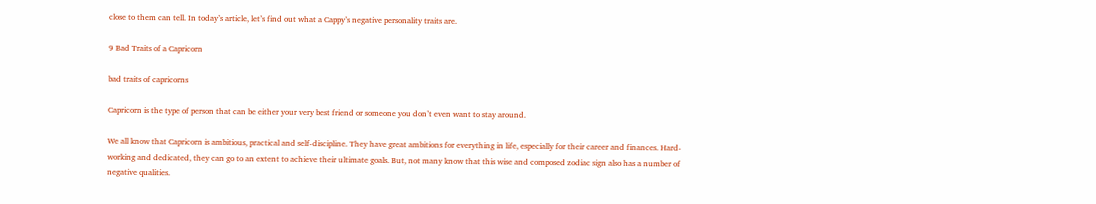close to them can tell. In today’s article, let’s find out what a Cappy’s negative personality traits are.

9 Bad Traits of a Capricorn

bad traits of capricorns

Capricorn is the type of person that can be either your very best friend or someone you don’t even want to stay around.

We all know that Capricorn is ambitious, practical and self-discipline. They have great ambitions for everything in life, especially for their career and finances. Hard-working and dedicated, they can go to an extent to achieve their ultimate goals. But, not many know that this wise and composed zodiac sign also has a number of negative qualities.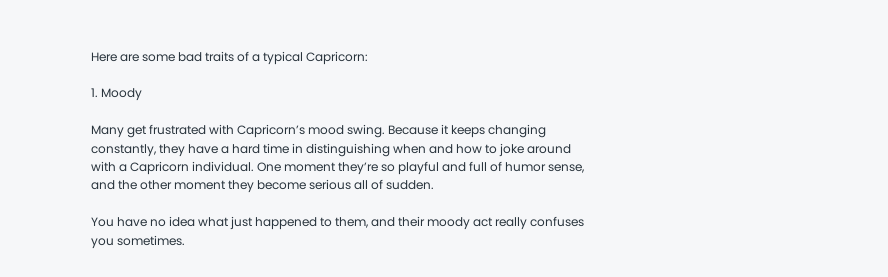Here are some bad traits of a typical Capricorn:

1. Moody

Many get frustrated with Capricorn’s mood swing. Because it keeps changing constantly, they have a hard time in distinguishing when and how to joke around with a Capricorn individual. One moment they’re so playful and full of humor sense, and the other moment they become serious all of sudden.

You have no idea what just happened to them, and their moody act really confuses you sometimes.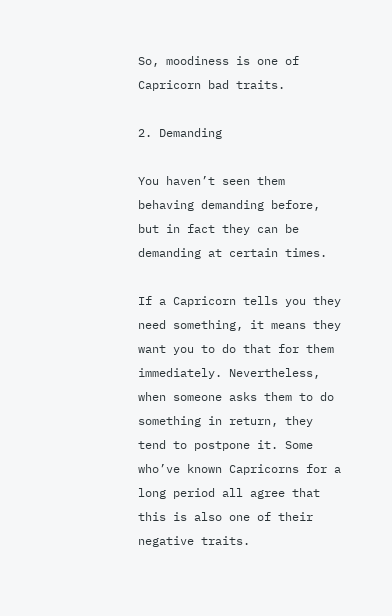So, moodiness is one of Capricorn bad traits.

2. Demanding

You haven’t seen them behaving demanding before, but in fact they can be demanding at certain times.

If a Capricorn tells you they need something, it means they want you to do that for them immediately. Nevertheless, when someone asks them to do something in return, they tend to postpone it. Some who’ve known Capricorns for a long period all agree that this is also one of their negative traits.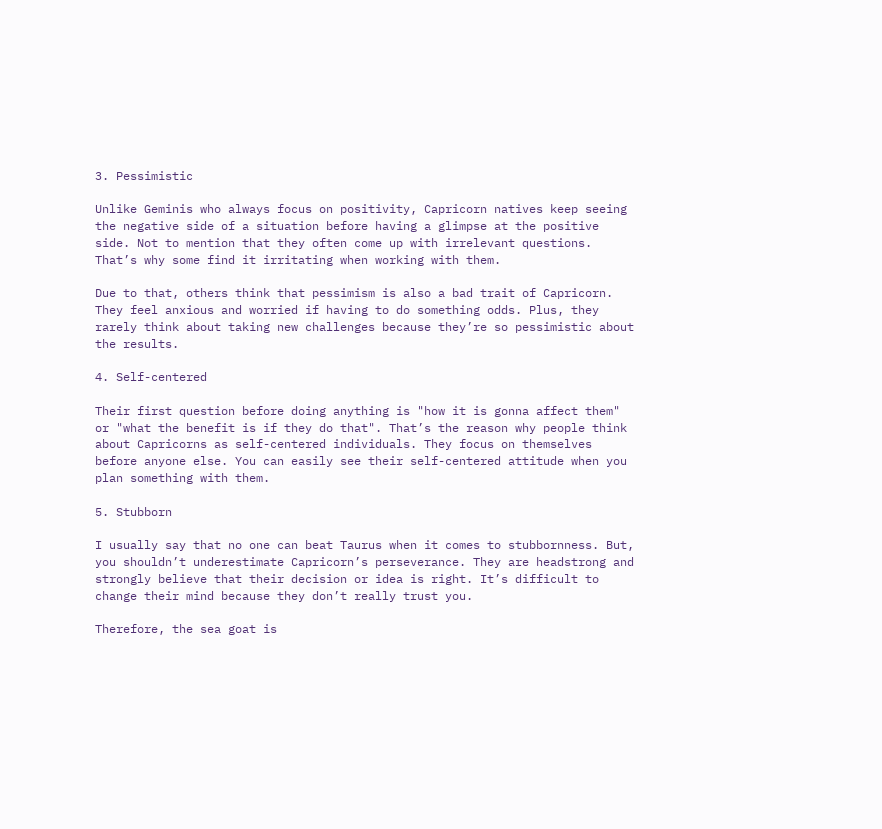3. Pessimistic

Unlike Geminis who always focus on positivity, Capricorn natives keep seeing the negative side of a situation before having a glimpse at the positive side. Not to mention that they often come up with irrelevant questions. That’s why some find it irritating when working with them.

Due to that, others think that pessimism is also a bad trait of Capricorn. They feel anxious and worried if having to do something odds. Plus, they rarely think about taking new challenges because they’re so pessimistic about the results.

4. Self-centered

Their first question before doing anything is "how it is gonna affect them" or "what the benefit is if they do that". That’s the reason why people think about Capricorns as self-centered individuals. They focus on themselves before anyone else. You can easily see their self-centered attitude when you plan something with them.

5. Stubborn

I usually say that no one can beat Taurus when it comes to stubbornness. But, you shouldn’t underestimate Capricorn’s perseverance. They are headstrong and strongly believe that their decision or idea is right. It’s difficult to change their mind because they don’t really trust you.

Therefore, the sea goat is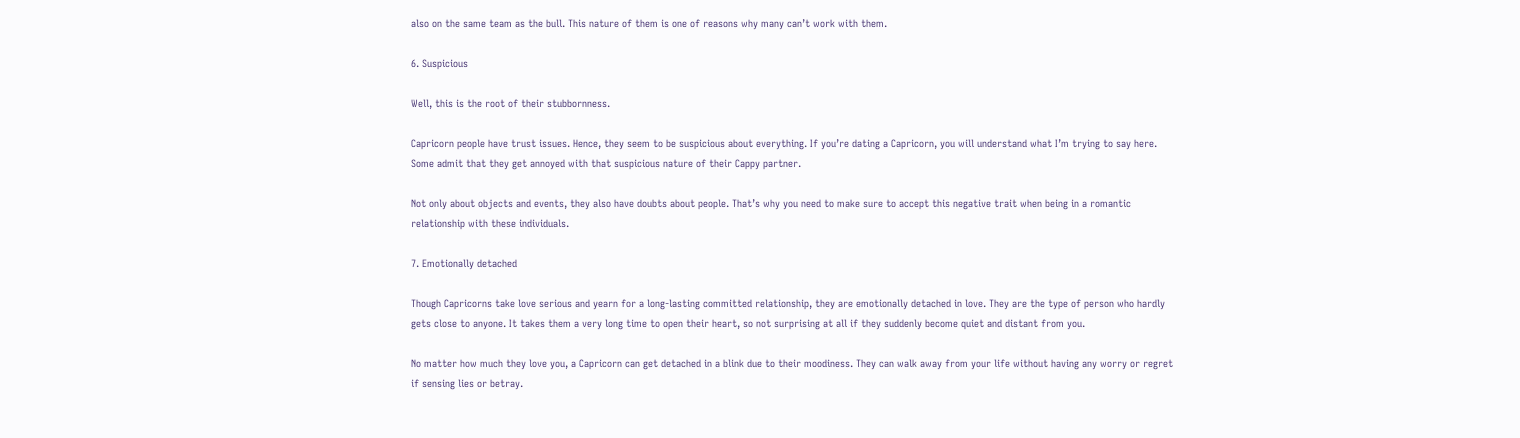also on the same team as the bull. This nature of them is one of reasons why many can’t work with them.

6. Suspicious

Well, this is the root of their stubbornness.

Capricorn people have trust issues. Hence, they seem to be suspicious about everything. If you’re dating a Capricorn, you will understand what I’m trying to say here. Some admit that they get annoyed with that suspicious nature of their Cappy partner.

Not only about objects and events, they also have doubts about people. That’s why you need to make sure to accept this negative trait when being in a romantic relationship with these individuals.

7. Emotionally detached

Though Capricorns take love serious and yearn for a long-lasting committed relationship, they are emotionally detached in love. They are the type of person who hardly gets close to anyone. It takes them a very long time to open their heart, so not surprising at all if they suddenly become quiet and distant from you.

No matter how much they love you, a Capricorn can get detached in a blink due to their moodiness. They can walk away from your life without having any worry or regret if sensing lies or betray.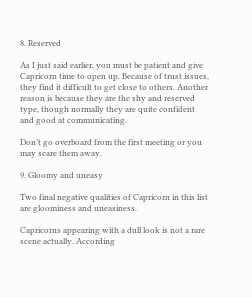8. Reserved

As I just said earlier, you must be patient and give Capricorn time to open up. Because of trust issues, they find it difficult to get close to others. Another reason is because they are the shy and reserved type, though normally they are quite confident and good at communicating.

Don’t go overboard from the first meeting or you may scare them away.

9. Gloomy and uneasy

Two final negative qualities of Capricorn in this list are gloominess and uneasiness.

Capricorns appearing with a dull look is not a rare scene actually. According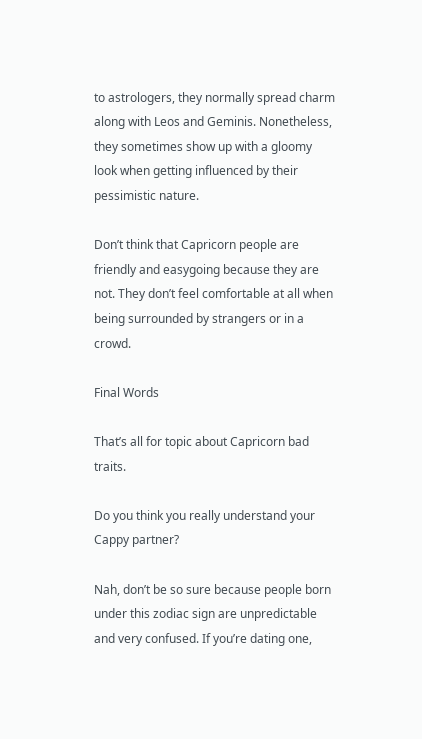to astrologers, they normally spread charm along with Leos and Geminis. Nonetheless, they sometimes show up with a gloomy look when getting influenced by their pessimistic nature.

Don’t think that Capricorn people are friendly and easygoing because they are not. They don’t feel comfortable at all when being surrounded by strangers or in a crowd.

Final Words

That’s all for topic about Capricorn bad traits.

Do you think you really understand your Cappy partner?

Nah, don’t be so sure because people born under this zodiac sign are unpredictable and very confused. If you’re dating one,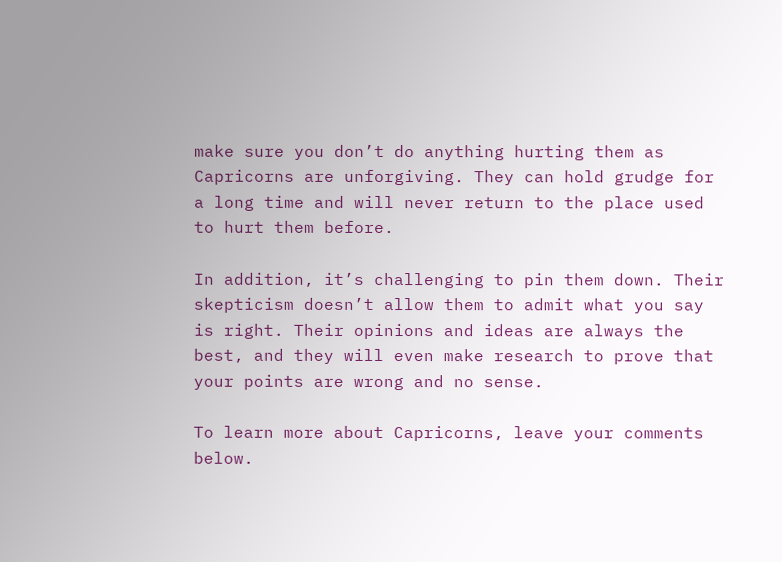make sure you don’t do anything hurting them as Capricorns are unforgiving. They can hold grudge for a long time and will never return to the place used to hurt them before.

In addition, it’s challenging to pin them down. Their skepticism doesn’t allow them to admit what you say is right. Their opinions and ideas are always the best, and they will even make research to prove that your points are wrong and no sense.

To learn more about Capricorns, leave your comments below.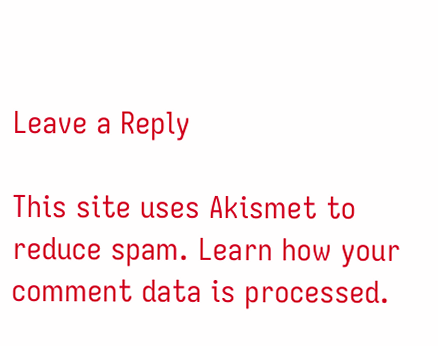Leave a Reply

This site uses Akismet to reduce spam. Learn how your comment data is processed.